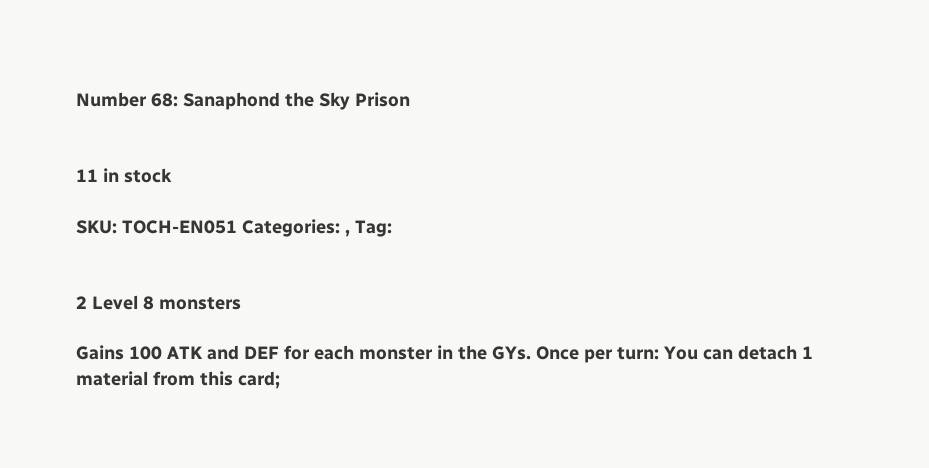Number 68: Sanaphond the Sky Prison


11 in stock

SKU: TOCH-EN051 Categories: , Tag:


2 Level 8 monsters

Gains 100 ATK and DEF for each monster in the GYs. Once per turn: You can detach 1 material from this card;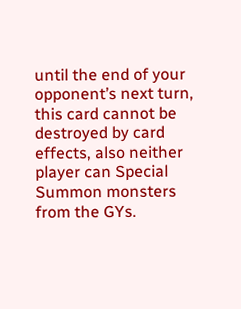until the end of your opponent’s next turn, this card cannot be destroyed by card effects, also neither player can Special Summon monsters from the GYs.